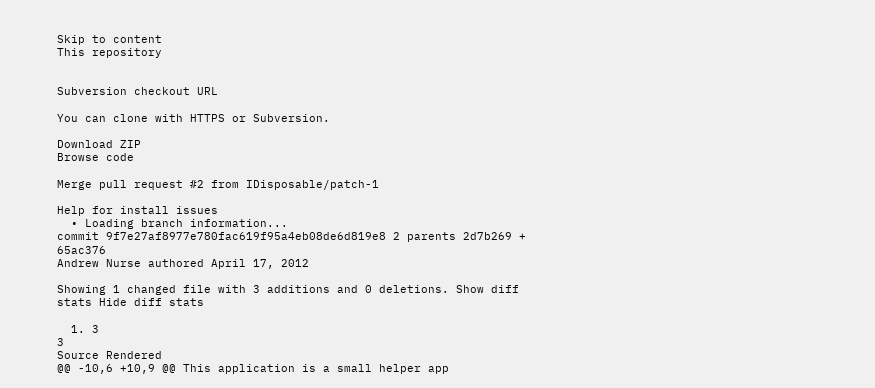Skip to content
This repository


Subversion checkout URL

You can clone with HTTPS or Subversion.

Download ZIP
Browse code

Merge pull request #2 from IDisposable/patch-1

Help for install issues
  • Loading branch information...
commit 9f7e27af8977e780fac619f95a4eb08de6d819e8 2 parents 2d7b269 + 65ac376
Andrew Nurse authored April 17, 2012

Showing 1 changed file with 3 additions and 0 deletions. Show diff stats Hide diff stats

  1. 3
3
Source Rendered
@@ -10,6 +10,9 @@ This application is a small helper app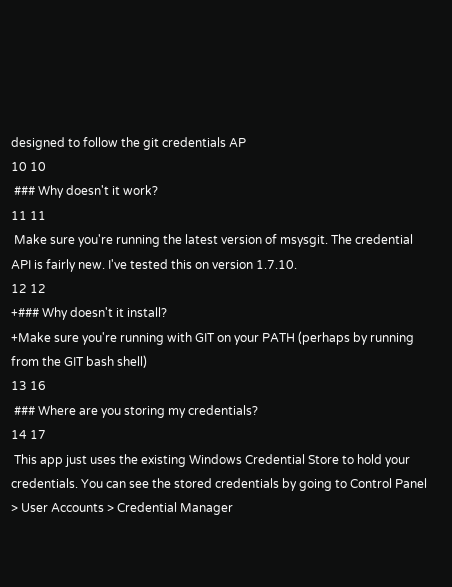designed to follow the git credentials AP
10 10
 ### Why doesn't it work?
11 11
 Make sure you're running the latest version of msysgit. The credential API is fairly new. I've tested this on version 1.7.10.
12 12
+### Why doesn't it install?
+Make sure you're running with GIT on your PATH (perhaps by running from the GIT bash shell)
13 16
 ### Where are you storing my credentials?
14 17
 This app just uses the existing Windows Credential Store to hold your credentials. You can see the stored credentials by going to Control Panel > User Accounts > Credential Manager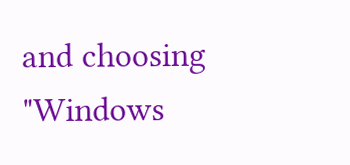and choosing "Windows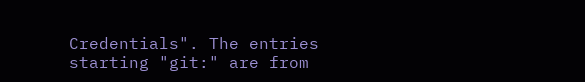Credentials". The entries starting "git:" are from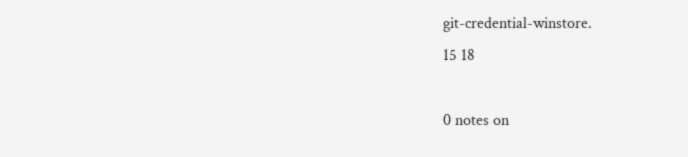git-credential-winstore.
15 18

0 notes on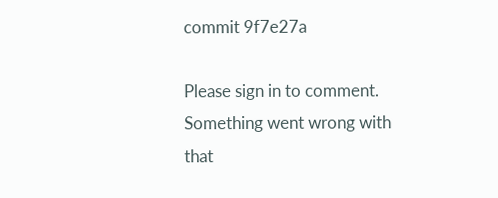commit 9f7e27a

Please sign in to comment.
Something went wrong with that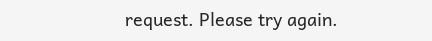request. Please try again.